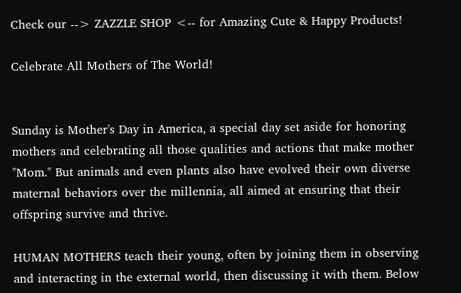Check our --> ZAZZLE SHOP <-- for Amazing Cute & Happy Products!

Celebrate All Mothers of The World!


Sunday is Mother's Day in America, a special day set aside for honoring mothers and celebrating all those qualities and actions that make mother "Mom." But animals and even plants also have evolved their own diverse maternal behaviors over the millennia, all aimed at ensuring that their offspring survive and thrive.

HUMAN MOTHERS teach their young, often by joining them in observing and interacting in the external world, then discussing it with them. Below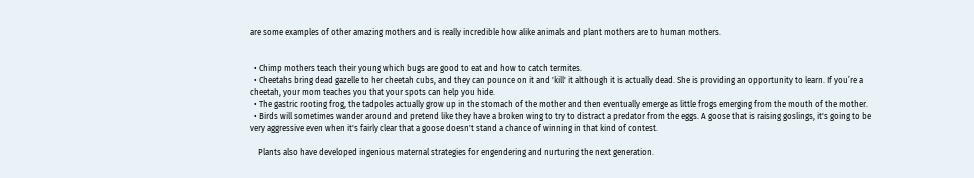are some examples of other amazing mothers and is really incredible how alike animals and plant mothers are to human mothers.


  • Chimp mothers teach their young which bugs are good to eat and how to catch termites.
  • Cheetahs bring dead gazelle to her cheetah cubs, and they can pounce on it and 'kill' it although it is actually dead. She is providing an opportunity to learn. If you’re a cheetah, your mom teaches you that your spots can help you hide.
  • The gastric rooting frog, the tadpoles actually grow up in the stomach of the mother and then eventually emerge as little frogs emerging from the mouth of the mother.
  • Birds will sometimes wander around and pretend like they have a broken wing to try to distract a predator from the eggs. A goose that is raising goslings, it's going to be very aggressive even when it's fairly clear that a goose doesn't stand a chance of winning in that kind of contest.

    Plants also have developed ingenious maternal strategies for engendering and nurturing the next generation.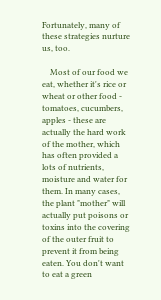Fortunately, many of these strategies nurture us, too.

    Most of our food we eat, whether it's rice or wheat or other food - tomatoes, cucumbers, apples - these are actually the hard work of the mother, which has often provided a lots of nutrients, moisture and water for them. In many cases, the plant "mother" will actually put poisons or toxins into the covering of the outer fruit to prevent it from being eaten. You don't want to eat a green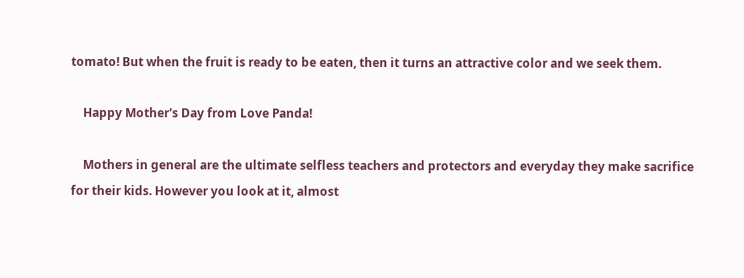tomato! But when the fruit is ready to be eaten, then it turns an attractive color and we seek them.

    Happy Mother's Day from Love Panda!

    Mothers in general are the ultimate selfless teachers and protectors and everyday they make sacrifice for their kids. However you look at it, almost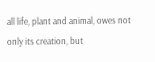all life, plant and animal, owes not only its creation, but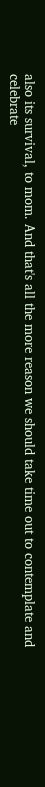also its survival, to mom. And that's all the more reason we should take time out to contemplate and celebrate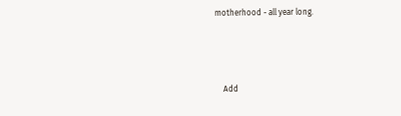motherhood - all year long.



    Add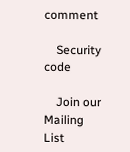comment

    Security code

    Join our Mailing List